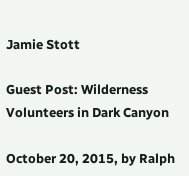Jamie Stott

Guest Post: Wilderness Volunteers in Dark Canyon

October 20, 2015, by Ralph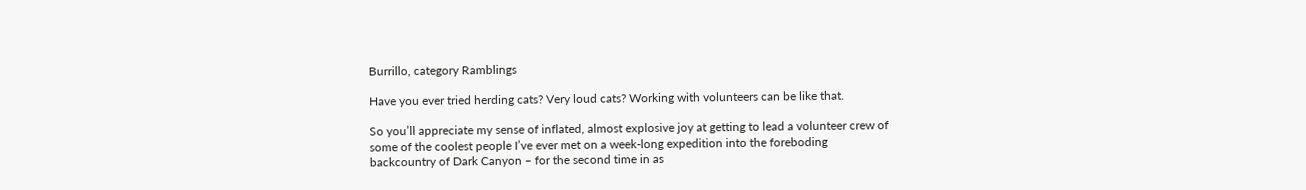Burrillo, category Ramblings

Have you ever tried herding cats? Very loud cats? Working with volunteers can be like that.

So you’ll appreciate my sense of inflated, almost explosive joy at getting to lead a volunteer crew of some of the coolest people I’ve ever met on a week-long expedition into the foreboding backcountry of Dark Canyon – for the second time in as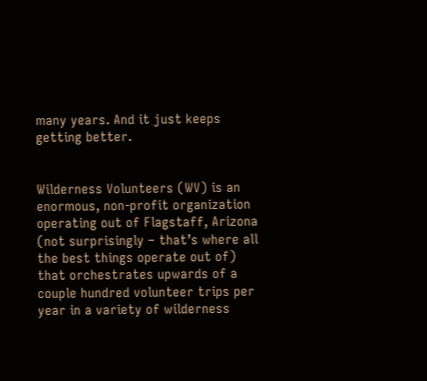many years. And it just keeps getting better.


Wilderness Volunteers (WV) is an enormous, non-profit organization operating out of Flagstaff, Arizona (not surprisingly – that’s where all the best things operate out of) that orchestrates upwards of a couple hundred volunteer trips per year in a variety of wilderness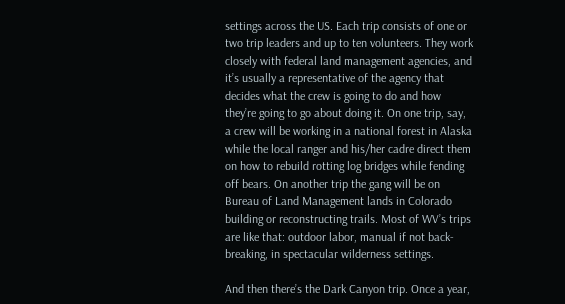settings across the US. Each trip consists of one or two trip leaders and up to ten volunteers. They work closely with federal land management agencies, and it’s usually a representative of the agency that decides what the crew is going to do and how they’re going to go about doing it. On one trip, say, a crew will be working in a national forest in Alaska while the local ranger and his/her cadre direct them on how to rebuild rotting log bridges while fending off bears. On another trip the gang will be on Bureau of Land Management lands in Colorado building or reconstructing trails. Most of WV’s trips are like that: outdoor labor, manual if not back-breaking, in spectacular wilderness settings.

And then there’s the Dark Canyon trip. Once a year,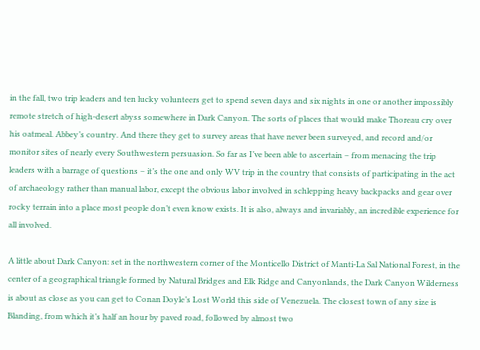in the fall, two trip leaders and ten lucky volunteers get to spend seven days and six nights in one or another impossibly remote stretch of high-desert abyss somewhere in Dark Canyon. The sorts of places that would make Thoreau cry over his oatmeal. Abbey’s country. And there they get to survey areas that have never been surveyed, and record and/or monitor sites of nearly every Southwestern persuasion. So far as I’ve been able to ascertain – from menacing the trip leaders with a barrage of questions – it’s the one and only WV trip in the country that consists of participating in the act of archaeology rather than manual labor, except the obvious labor involved in schlepping heavy backpacks and gear over rocky terrain into a place most people don’t even know exists. It is also, always and invariably, an incredible experience for all involved.

A little about Dark Canyon: set in the northwestern corner of the Monticello District of Manti-La Sal National Forest, in the center of a geographical triangle formed by Natural Bridges and Elk Ridge and Canyonlands, the Dark Canyon Wilderness is about as close as you can get to Conan Doyle’s Lost World this side of Venezuela. The closest town of any size is Blanding, from which it’s half an hour by paved road, followed by almost two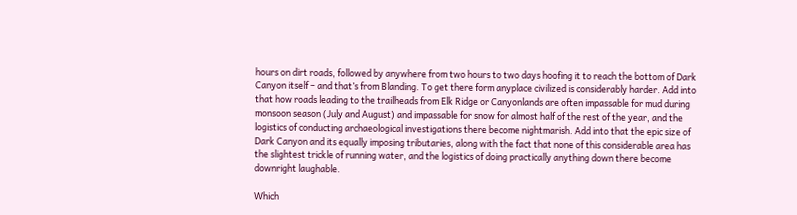hours on dirt roads, followed by anywhere from two hours to two days hoofing it to reach the bottom of Dark Canyon itself – and that’s from Blanding. To get there form anyplace civilized is considerably harder. Add into that how roads leading to the trailheads from Elk Ridge or Canyonlands are often impassable for mud during monsoon season (July and August) and impassable for snow for almost half of the rest of the year, and the logistics of conducting archaeological investigations there become nightmarish. Add into that the epic size of Dark Canyon and its equally imposing tributaries, along with the fact that none of this considerable area has the slightest trickle of running water, and the logistics of doing practically anything down there become downright laughable.

Which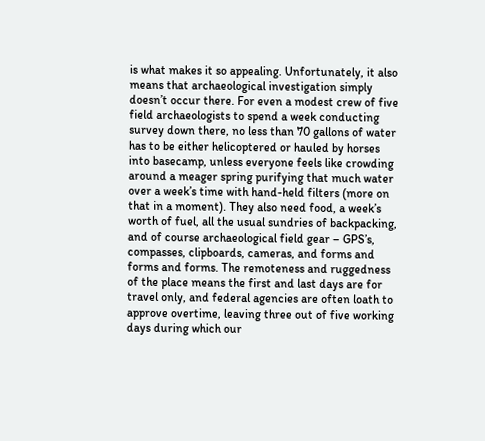is what makes it so appealing. Unfortunately, it also means that archaeological investigation simply doesn’t occur there. For even a modest crew of five field archaeologists to spend a week conducting survey down there, no less than 70 gallons of water has to be either helicoptered or hauled by horses into basecamp, unless everyone feels like crowding around a meager spring purifying that much water over a week’s time with hand-held filters (more on that in a moment). They also need food, a week’s worth of fuel, all the usual sundries of backpacking, and of course archaeological field gear – GPS’s, compasses, clipboards, cameras, and forms and forms and forms. The remoteness and ruggedness of the place means the first and last days are for travel only, and federal agencies are often loath to approve overtime, leaving three out of five working days during which our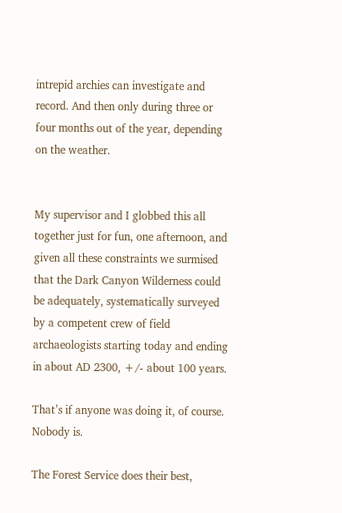intrepid archies can investigate and record. And then only during three or four months out of the year, depending on the weather.


My supervisor and I globbed this all together just for fun, one afternoon, and given all these constraints we surmised that the Dark Canyon Wilderness could be adequately, systematically surveyed by a competent crew of field archaeologists starting today and ending in about AD 2300, +/- about 100 years.

That’s if anyone was doing it, of course. Nobody is.

The Forest Service does their best,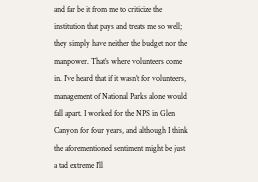and far be it from me to criticize the institution that pays and treats me so well; they simply have neither the budget nor the manpower. That’s where volunteers come in. I’ve heard that if it wasn’t for volunteers, management of National Parks alone would fall apart. I worked for the NPS in Glen Canyon for four years, and although I think the aforementioned sentiment might be just a tad extreme I’ll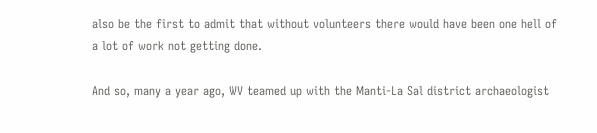also be the first to admit that without volunteers there would have been one hell of a lot of work not getting done.

And so, many a year ago, WV teamed up with the Manti-La Sal district archaeologist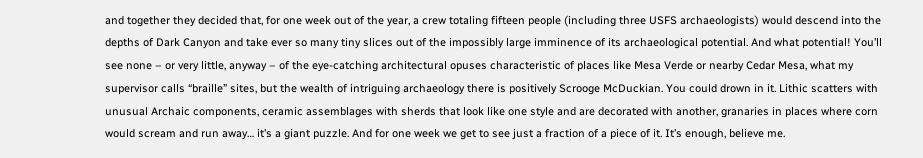and together they decided that, for one week out of the year, a crew totaling fifteen people (including three USFS archaeologists) would descend into the depths of Dark Canyon and take ever so many tiny slices out of the impossibly large imminence of its archaeological potential. And what potential! You’ll see none – or very little, anyway – of the eye-catching architectural opuses characteristic of places like Mesa Verde or nearby Cedar Mesa, what my supervisor calls “braille” sites, but the wealth of intriguing archaeology there is positively Scrooge McDuckian. You could drown in it. Lithic scatters with unusual Archaic components, ceramic assemblages with sherds that look like one style and are decorated with another, granaries in places where corn would scream and run away… it’s a giant puzzle. And for one week we get to see just a fraction of a piece of it. It’s enough, believe me.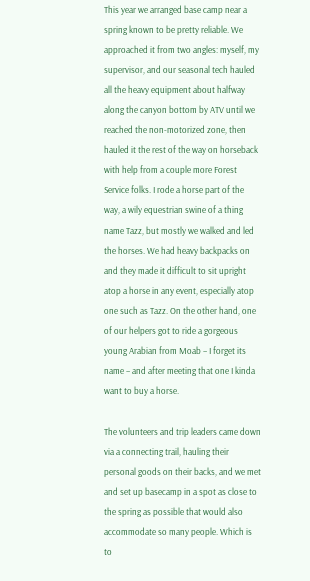This year we arranged base camp near a spring known to be pretty reliable. We approached it from two angles: myself, my supervisor, and our seasonal tech hauled all the heavy equipment about halfway along the canyon bottom by ATV until we reached the non-motorized zone, then hauled it the rest of the way on horseback with help from a couple more Forest Service folks. I rode a horse part of the way, a wily equestrian swine of a thing name Tazz, but mostly we walked and led the horses. We had heavy backpacks on and they made it difficult to sit upright atop a horse in any event, especially atop one such as Tazz. On the other hand, one of our helpers got to ride a gorgeous young Arabian from Moab – I forget its name – and after meeting that one I kinda want to buy a horse.

The volunteers and trip leaders came down via a connecting trail, hauling their personal goods on their backs, and we met and set up basecamp in a spot as close to the spring as possible that would also accommodate so many people. Which is to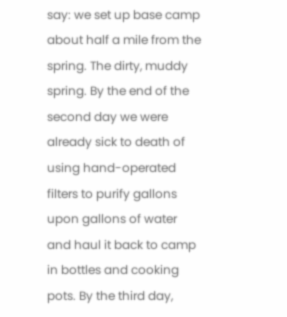say: we set up base camp about half a mile from the spring. The dirty, muddy spring. By the end of the second day we were already sick to death of using hand-operated filters to purify gallons upon gallons of water and haul it back to camp in bottles and cooking pots. By the third day,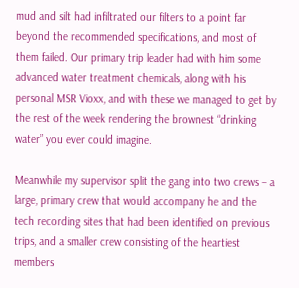mud and silt had infiltrated our filters to a point far beyond the recommended specifications, and most of them failed. Our primary trip leader had with him some advanced water treatment chemicals, along with his personal MSR Vioxx, and with these we managed to get by the rest of the week rendering the brownest “drinking water” you ever could imagine.

Meanwhile my supervisor split the gang into two crews – a large, primary crew that would accompany he and the tech recording sites that had been identified on previous trips, and a smaller crew consisting of the heartiest members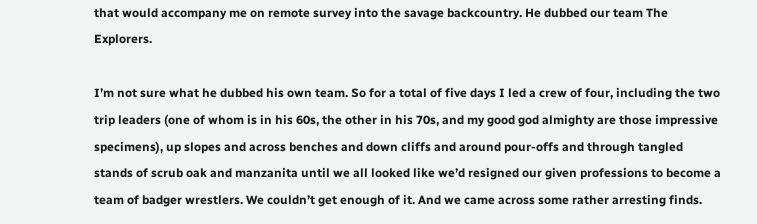that would accompany me on remote survey into the savage backcountry. He dubbed our team The Explorers.

I’m not sure what he dubbed his own team. So for a total of five days I led a crew of four, including the two trip leaders (one of whom is in his 60s, the other in his 70s, and my good god almighty are those impressive specimens), up slopes and across benches and down cliffs and around pour-offs and through tangled stands of scrub oak and manzanita until we all looked like we’d resigned our given professions to become a team of badger wrestlers. We couldn’t get enough of it. And we came across some rather arresting finds.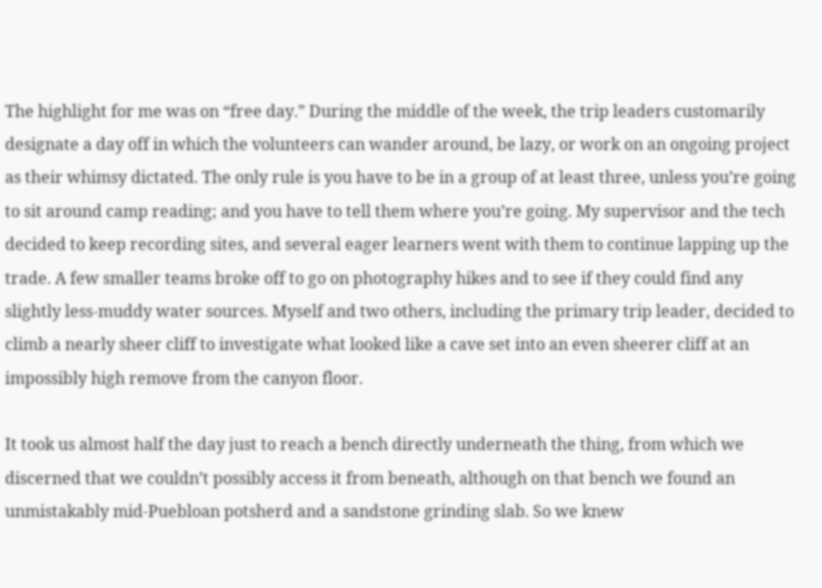The highlight for me was on “free day.” During the middle of the week, the trip leaders customarily designate a day off in which the volunteers can wander around, be lazy, or work on an ongoing project as their whimsy dictated. The only rule is you have to be in a group of at least three, unless you’re going to sit around camp reading; and you have to tell them where you’re going. My supervisor and the tech decided to keep recording sites, and several eager learners went with them to continue lapping up the trade. A few smaller teams broke off to go on photography hikes and to see if they could find any slightly less-muddy water sources. Myself and two others, including the primary trip leader, decided to climb a nearly sheer cliff to investigate what looked like a cave set into an even sheerer cliff at an impossibly high remove from the canyon floor.

It took us almost half the day just to reach a bench directly underneath the thing, from which we discerned that we couldn’t possibly access it from beneath, although on that bench we found an unmistakably mid-Puebloan potsherd and a sandstone grinding slab. So we knew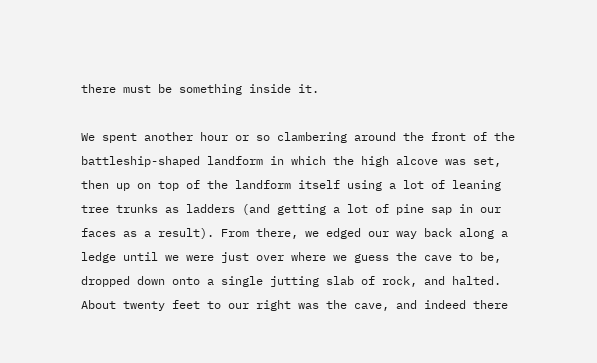there must be something inside it.

We spent another hour or so clambering around the front of the battleship-shaped landform in which the high alcove was set, then up on top of the landform itself using a lot of leaning tree trunks as ladders (and getting a lot of pine sap in our faces as a result). From there, we edged our way back along a ledge until we were just over where we guess the cave to be, dropped down onto a single jutting slab of rock, and halted. About twenty feet to our right was the cave, and indeed there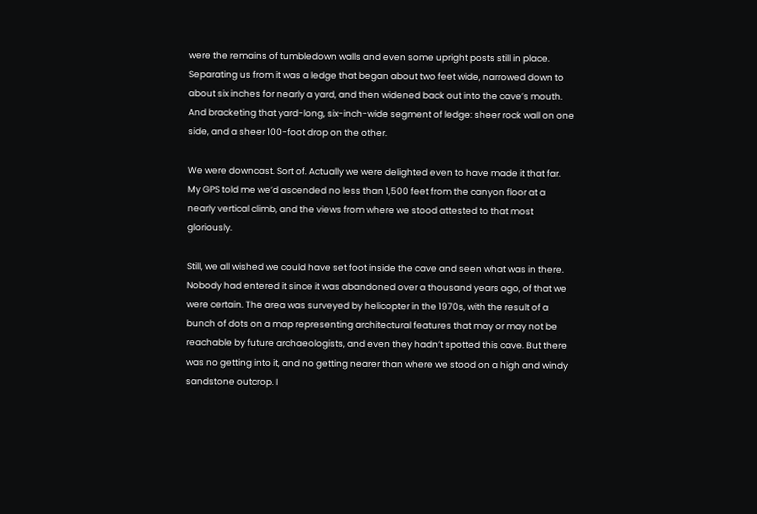were the remains of tumbledown walls and even some upright posts still in place. Separating us from it was a ledge that began about two feet wide, narrowed down to about six inches for nearly a yard, and then widened back out into the cave’s mouth. And bracketing that yard-long, six-inch-wide segment of ledge: sheer rock wall on one side, and a sheer 100-foot drop on the other.

We were downcast. Sort of. Actually we were delighted even to have made it that far. My GPS told me we’d ascended no less than 1,500 feet from the canyon floor at a nearly vertical climb, and the views from where we stood attested to that most gloriously.

Still, we all wished we could have set foot inside the cave and seen what was in there. Nobody had entered it since it was abandoned over a thousand years ago, of that we were certain. The area was surveyed by helicopter in the 1970s, with the result of a bunch of dots on a map representing architectural features that may or may not be reachable by future archaeologists, and even they hadn’t spotted this cave. But there was no getting into it, and no getting nearer than where we stood on a high and windy sandstone outcrop. I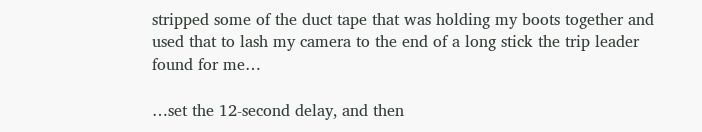stripped some of the duct tape that was holding my boots together and used that to lash my camera to the end of a long stick the trip leader found for me…

…set the 12-second delay, and then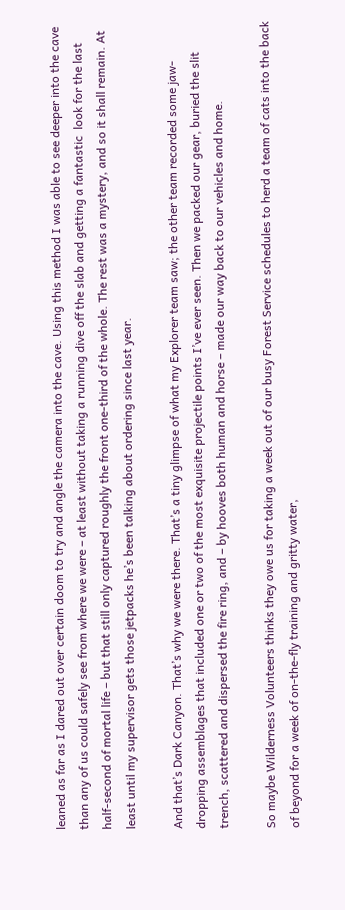leaned as far as I dared out over certain doom to try and angle the camera into the cave. Using this method I was able to see deeper into the cave than any of us could safely see from where we were – at least without taking a running dive off the slab and getting a fantastic  look for the last half-second of mortal life – but that still only captured roughly the front one-third of the whole. The rest was a mystery, and so it shall remain. At least until my supervisor gets those jetpacks he’s been talking about ordering since last year.

And that’s Dark Canyon. That’s why we were there. That’s a tiny glimpse of what my Explorer team saw; the other team recorded some jaw-dropping assemblages that included one or two of the most exquisite projectile points I’ve ever seen. Then we packed our gear, buried the slit trench, scattered and dispersed the fire ring, and – by hooves both human and horse – made our way back to our vehicles and home.

So maybe Wilderness Volunteers thinks they owe us for taking a week out of our busy Forest Service schedules to herd a team of cats into the back of beyond for a week of on-the-fly training and gritty water,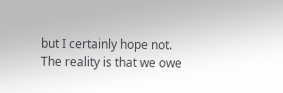but I certainly hope not. The reality is that we owe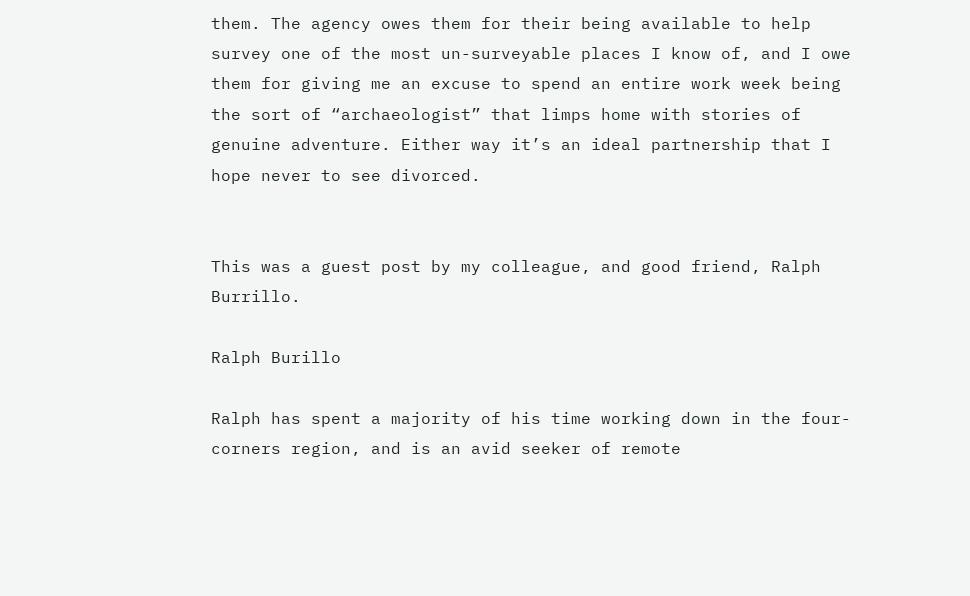them. The agency owes them for their being available to help survey one of the most un-surveyable places I know of, and I owe them for giving me an excuse to spend an entire work week being the sort of “archaeologist” that limps home with stories of genuine adventure. Either way it’s an ideal partnership that I hope never to see divorced.


This was a guest post by my colleague, and good friend, Ralph Burrillo.

Ralph Burillo

Ralph has spent a majority of his time working down in the four-corners region, and is an avid seeker of remote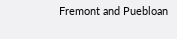Fremont and Puebloan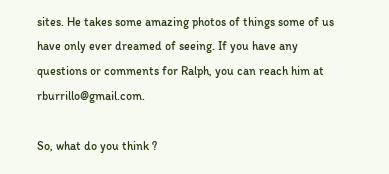sites. He takes some amazing photos of things some of us have only ever dreamed of seeing. If you have any questions or comments for Ralph, you can reach him at rburrillo@gmail.com.

So, what do you think ?